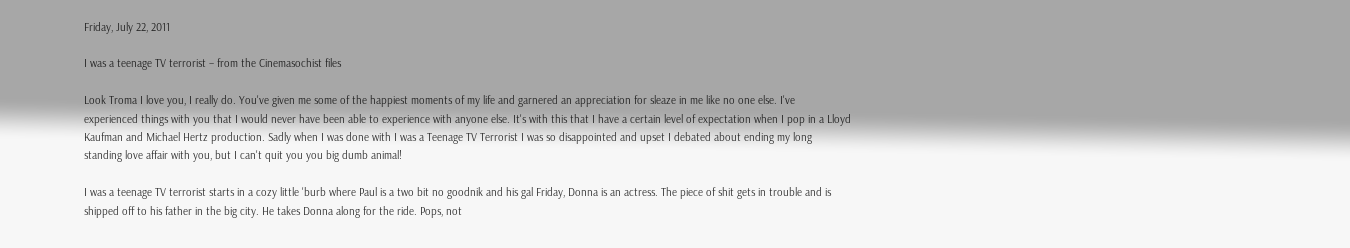Friday, July 22, 2011

I was a teenage TV terrorist – from the Cinemasochist files

Look Troma I love you, I really do. You've given me some of the happiest moments of my life and garnered an appreciation for sleaze in me like no one else. I've experienced things with you that I would never have been able to experience with anyone else. It's with this that I have a certain level of expectation when I pop in a Lloyd Kaufman and Michael Hertz production. Sadly when I was done with I was a Teenage TV Terrorist I was so disappointed and upset I debated about ending my long standing love affair with you, but I can't quit you you big dumb animal!

I was a teenage TV terrorist starts in a cozy little 'burb where Paul is a two bit no goodnik and his gal Friday, Donna is an actress. The piece of shit gets in trouble and is shipped off to his father in the big city. He takes Donna along for the ride. Pops, not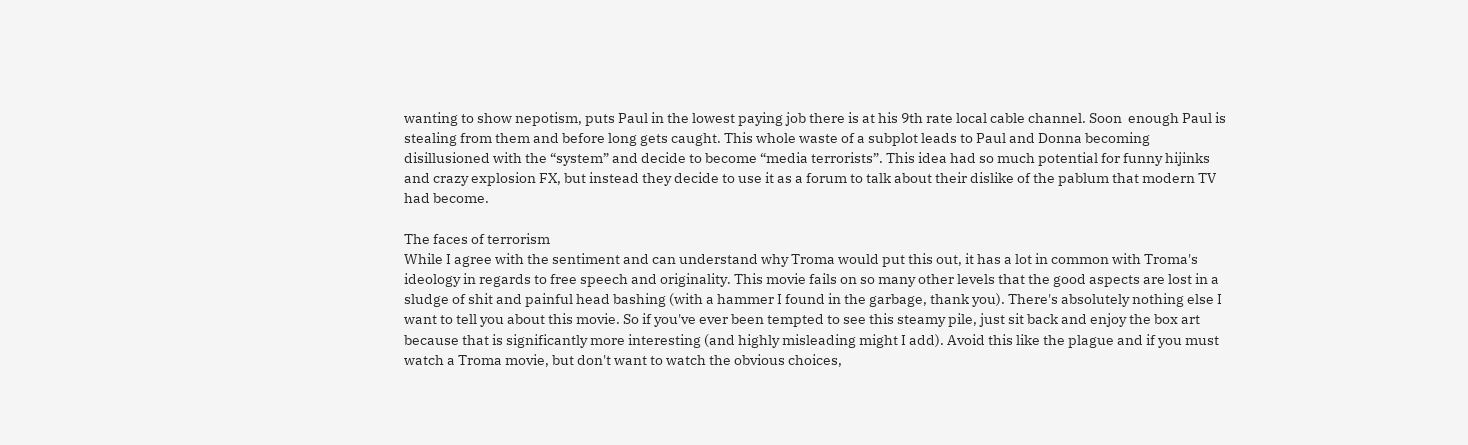wanting to show nepotism, puts Paul in the lowest paying job there is at his 9th rate local cable channel. Soon  enough Paul is stealing from them and before long gets caught. This whole waste of a subplot leads to Paul and Donna becoming disillusioned with the “system” and decide to become “media terrorists”. This idea had so much potential for funny hijinks and crazy explosion FX, but instead they decide to use it as a forum to talk about their dislike of the pablum that modern TV had become.

The faces of terrorism
While I agree with the sentiment and can understand why Troma would put this out, it has a lot in common with Troma's ideology in regards to free speech and originality. This movie fails on so many other levels that the good aspects are lost in a sludge of shit and painful head bashing (with a hammer I found in the garbage, thank you). There's absolutely nothing else I want to tell you about this movie. So if you've ever been tempted to see this steamy pile, just sit back and enjoy the box art because that is significantly more interesting (and highly misleading might I add). Avoid this like the plague and if you must watch a Troma movie, but don't want to watch the obvious choices,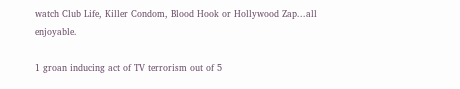watch Club Life, Killer Condom, Blood Hook or Hollywood Zap...all enjoyable.

1 groan inducing act of TV terrorism out of 5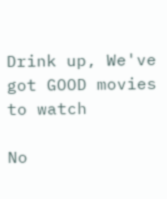Drink up, We've got GOOD movies to watch

No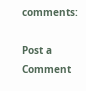comments:

Post a Comment